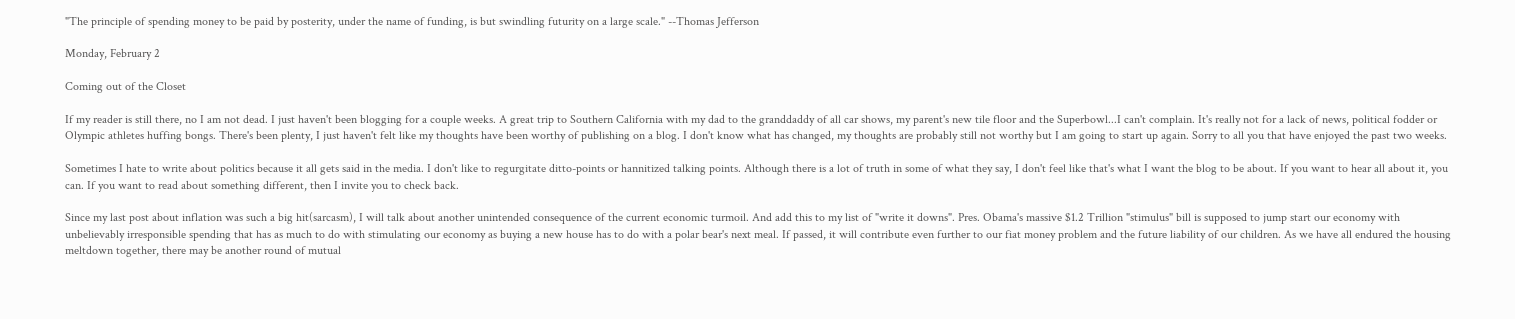"The principle of spending money to be paid by posterity, under the name of funding, is but swindling futurity on a large scale." --Thomas Jefferson

Monday, February 2

Coming out of the Closet

If my reader is still there, no I am not dead. I just haven't been blogging for a couple weeks. A great trip to Southern California with my dad to the granddaddy of all car shows, my parent's new tile floor and the Superbowl...I can't complain. It's really not for a lack of news, political fodder or Olympic athletes huffing bongs. There's been plenty, I just haven't felt like my thoughts have been worthy of publishing on a blog. I don't know what has changed, my thoughts are probably still not worthy but I am going to start up again. Sorry to all you that have enjoyed the past two weeks.

Sometimes I hate to write about politics because it all gets said in the media. I don't like to regurgitate ditto-points or hannitized talking points. Although there is a lot of truth in some of what they say, I don't feel like that's what I want the blog to be about. If you want to hear all about it, you can. If you want to read about something different, then I invite you to check back.

Since my last post about inflation was such a big hit(sarcasm), I will talk about another unintended consequence of the current economic turmoil. And add this to my list of "write it downs". Pres. Obama's massive $1.2 Trillion "stimulus" bill is supposed to jump start our economy with unbelievably irresponsible spending that has as much to do with stimulating our economy as buying a new house has to do with a polar bear's next meal. If passed, it will contribute even further to our fiat money problem and the future liability of our children. As we have all endured the housing meltdown together, there may be another round of mutual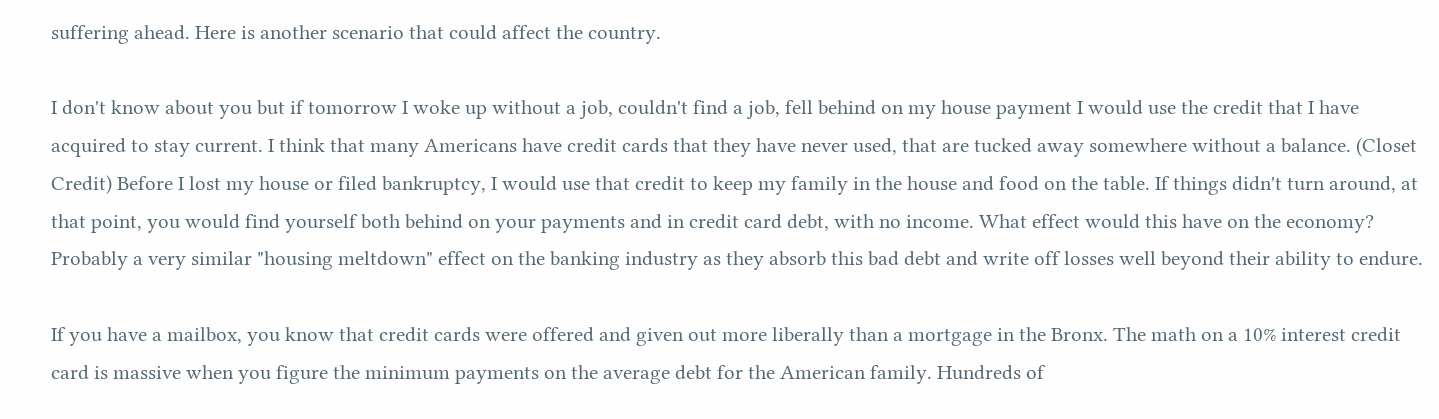suffering ahead. Here is another scenario that could affect the country.

I don't know about you but if tomorrow I woke up without a job, couldn't find a job, fell behind on my house payment I would use the credit that I have acquired to stay current. I think that many Americans have credit cards that they have never used, that are tucked away somewhere without a balance. (Closet Credit) Before I lost my house or filed bankruptcy, I would use that credit to keep my family in the house and food on the table. If things didn't turn around, at that point, you would find yourself both behind on your payments and in credit card debt, with no income. What effect would this have on the economy? Probably a very similar "housing meltdown" effect on the banking industry as they absorb this bad debt and write off losses well beyond their ability to endure.

If you have a mailbox, you know that credit cards were offered and given out more liberally than a mortgage in the Bronx. The math on a 10% interest credit card is massive when you figure the minimum payments on the average debt for the American family. Hundreds of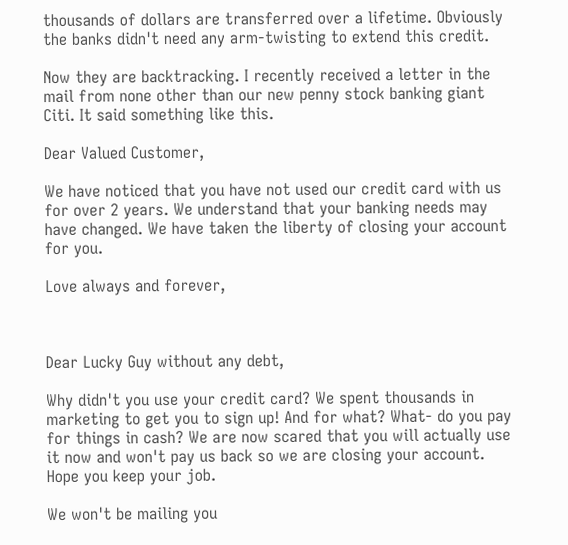thousands of dollars are transferred over a lifetime. Obviously the banks didn't need any arm-twisting to extend this credit.

Now they are backtracking. I recently received a letter in the mail from none other than our new penny stock banking giant Citi. It said something like this.

Dear Valued Customer,

We have noticed that you have not used our credit card with us for over 2 years. We understand that your banking needs may have changed. We have taken the liberty of closing your account for you.

Love always and forever,



Dear Lucky Guy without any debt,

Why didn't you use your credit card? We spent thousands in marketing to get you to sign up! And for what? What- do you pay for things in cash? We are now scared that you will actually use it now and won't pay us back so we are closing your account. Hope you keep your job.

We won't be mailing you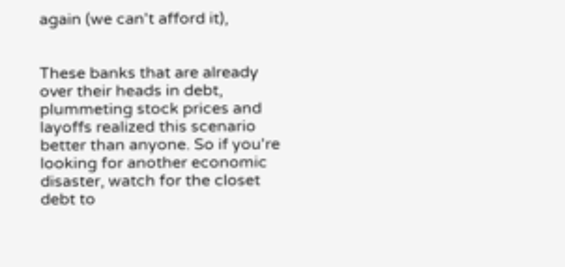again (we can't afford it),


These banks that are already over their heads in debt, plummeting stock prices and layoffs realized this scenario better than anyone. So if you're looking for another economic disaster, watch for the closet debt to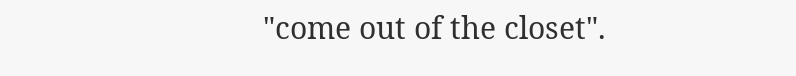"come out of the closet".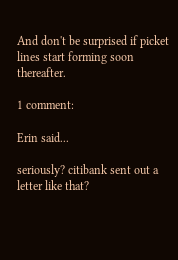And don't be surprised if picket lines start forming soon thereafter.

1 comment:

Erin said...

seriously? citibank sent out a letter like that?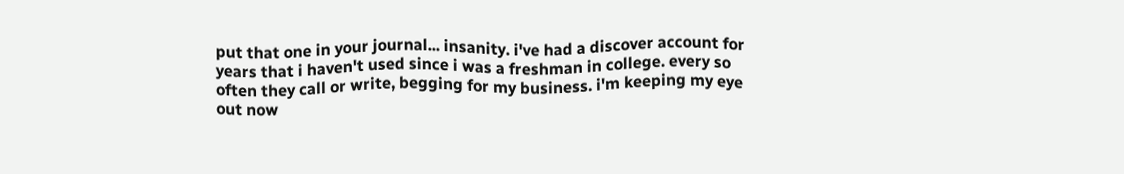put that one in your journal... insanity. i've had a discover account for years that i haven't used since i was a freshman in college. every so often they call or write, begging for my business. i'm keeping my eye out now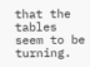that the tables seem to be turning.